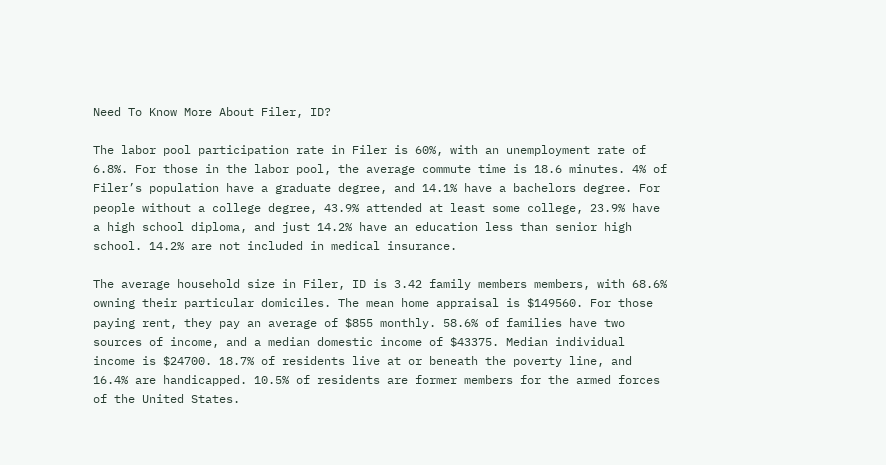Need To Know More About Filer, ID?

The labor pool participation rate in Filer is 60%, with an unemployment rate of 6.8%. For those in the labor pool, the average commute time is 18.6 minutes. 4% of Filer’s population have a graduate degree, and 14.1% have a bachelors degree. For people without a college degree, 43.9% attended at least some college, 23.9% have a high school diploma, and just 14.2% have an education less than senior high school. 14.2% are not included in medical insurance.

The average household size in Filer, ID is 3.42 family members members, with 68.6% owning their particular domiciles. The mean home appraisal is $149560. For those paying rent, they pay an average of $855 monthly. 58.6% of families have two sources of income, and a median domestic income of $43375. Median individual income is $24700. 18.7% of residents live at or beneath the poverty line, and 16.4% are handicapped. 10.5% of residents are former members for the armed forces of the United States.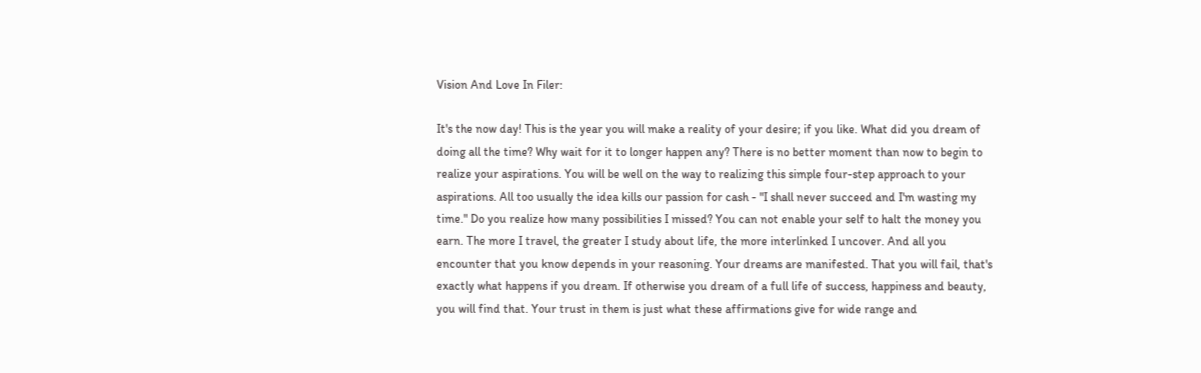Vision And Love In Filer:

It's the now day! This is the year you will make a reality of your desire; if you like. What did you dream of doing all the time? Why wait for it to longer happen any? There is no better moment than now to begin to realize your aspirations. You will be well on the way to realizing this simple four-step approach to your aspirations. All too usually the idea kills our passion for cash - "I shall never succeed and I'm wasting my time." Do you realize how many possibilities I missed? You can not enable your self to halt the money you earn. The more I travel, the greater I study about life, the more interlinked I uncover. And all you encounter that you know depends in your reasoning. Your dreams are manifested. That you will fail, that's exactly what happens if you dream. If otherwise you dream of a full life of success, happiness and beauty, you will find that. Your trust in them is just what these affirmations give for wide range and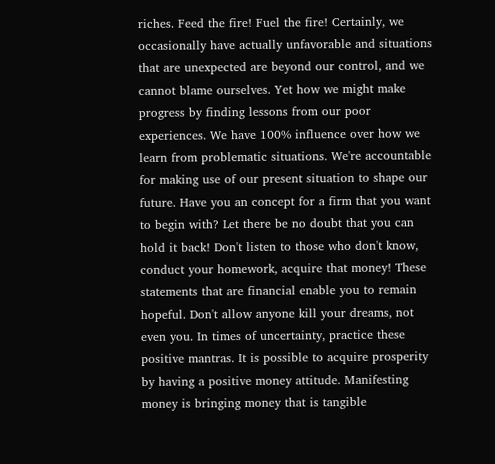riches. Feed the fire! Fuel the fire! Certainly, we occasionally have actually unfavorable and situations that are unexpected are beyond our control, and we cannot blame ourselves. Yet how we might make progress by finding lessons from our poor experiences. We have 100% influence over how we learn from problematic situations. We're accountable for making use of our present situation to shape our future. Have you an concept for a firm that you want to begin with? Let there be no doubt that you can hold it back! Don't listen to those who don't know, conduct your homework, acquire that money! These statements that are financial enable you to remain hopeful. Don't allow anyone kill your dreams, not even you. In times of uncertainty, practice these positive mantras. It is possible to acquire prosperity by having a positive money attitude. Manifesting money is bringing money that is tangible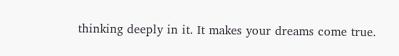thinking deeply in it. It makes your dreams come true.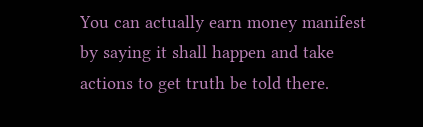You can actually earn money manifest by saying it shall happen and take actions to get truth be told there.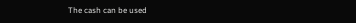The cash can be used